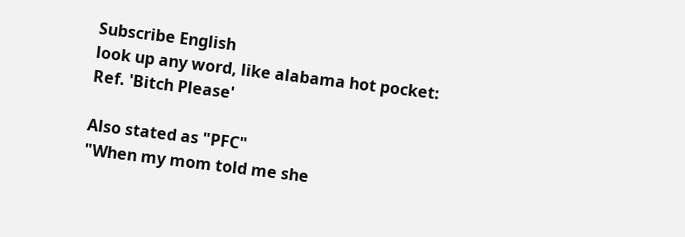Subscribe English
look up any word, like alabama hot pocket:
Ref. 'Bitch Please'

Also stated as "PFC"
"When my mom told me she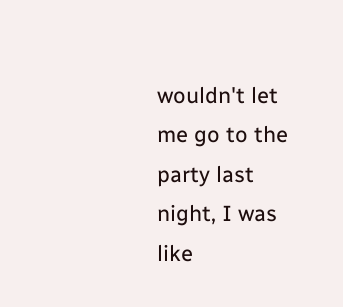wouldn't let me go to the party last night, I was like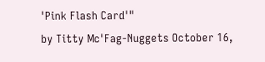'Pink Flash Card'"
by Titty Mc'Fag-Nuggets October 16,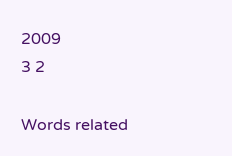2009
3 2

Words related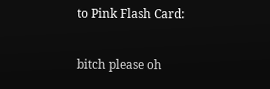to Pink Flash Card:

bitch please oh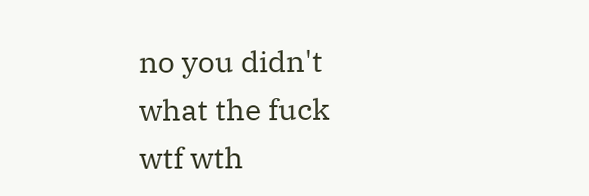no you didn't what the fuck wtf wth